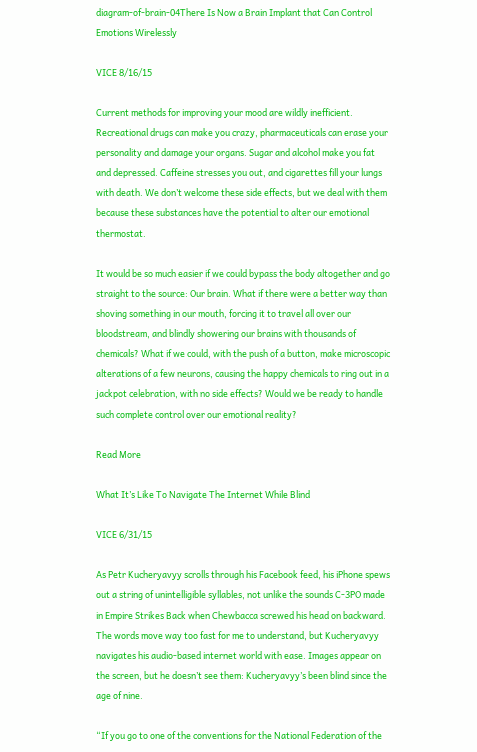diagram-of-brain-04There Is Now a Brain Implant that Can Control Emotions Wirelessly

VICE 8/16/15

Current methods for improving your mood are wildly inefficient. Recreational drugs can make you crazy, pharmaceuticals can erase your personality and damage your organs. Sugar and alcohol make you fat and depressed. Caffeine stresses you out, and cigarettes fill your lungs with death. We don’t welcome these side effects, but we deal with them because these substances have the potential to alter our emotional thermostat.

It would be so much easier if we could bypass the body altogether and go straight to the source: Our brain. What if there were a better way than shoving something in our mouth, forcing it to travel all over our bloodstream, and blindly showering our brains with thousands of chemicals? What if we could, with the push of a button, make microscopic alterations of a few neurons, causing the happy chemicals to ring out in a jackpot celebration, with no side effects? Would we be ready to handle such complete control over our emotional reality?

Read More

What It’s Like To Navigate The Internet While Blind

VICE 6/31/15

As Petr Kucheryavyy scrolls through his Facebook feed, his iPhone spews out a string of unintelligible syllables, not unlike the sounds C-3PO made in Empire Strikes Back when Chewbacca screwed his head on backward. The words move way too fast for me to understand, but Kucheryavyy navigates his audio-based internet world with ease. Images appear on the screen, but he doesn’t see them: Kucheryavyy’s been blind since the age of nine.

“If you go to one of the conventions for the National Federation of the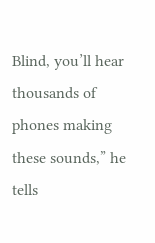Blind, you’ll hear thousands of phones making these sounds,” he tells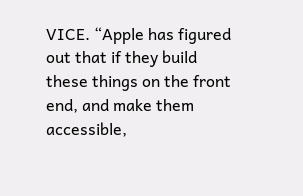VICE. “Apple has figured out that if they build these things on the front end, and make them accessible,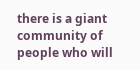there is a giant community of people who will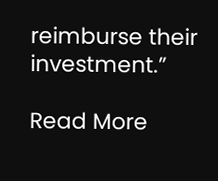reimburse their investment.”

Read More